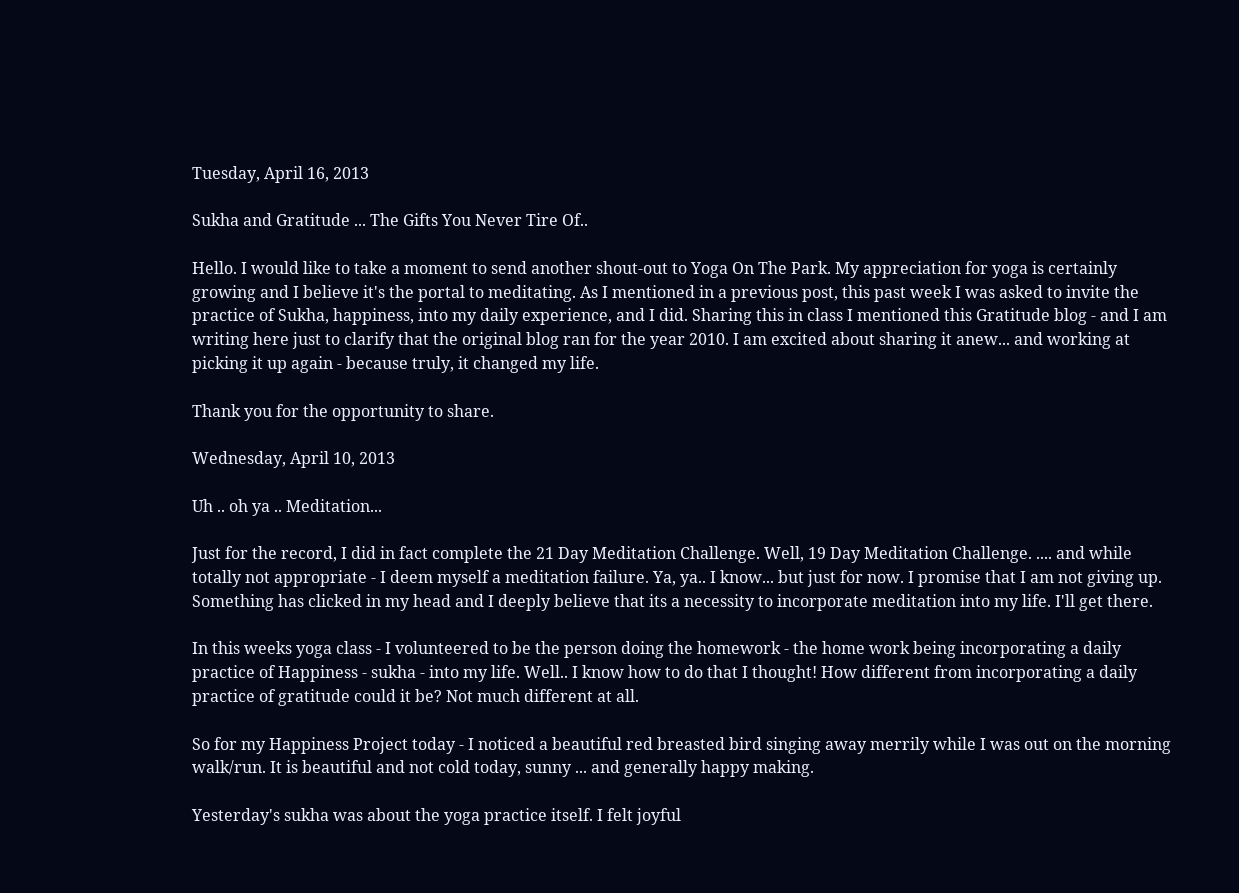Tuesday, April 16, 2013

Sukha and Gratitude ... The Gifts You Never Tire Of..

Hello. I would like to take a moment to send another shout-out to Yoga On The Park. My appreciation for yoga is certainly growing and I believe it's the portal to meditating. As I mentioned in a previous post, this past week I was asked to invite the practice of Sukha, happiness, into my daily experience, and I did. Sharing this in class I mentioned this Gratitude blog - and I am writing here just to clarify that the original blog ran for the year 2010. I am excited about sharing it anew... and working at picking it up again - because truly, it changed my life.

Thank you for the opportunity to share.

Wednesday, April 10, 2013

Uh .. oh ya .. Meditation...

Just for the record, I did in fact complete the 21 Day Meditation Challenge. Well, 19 Day Meditation Challenge. .... and while totally not appropriate - I deem myself a meditation failure. Ya, ya.. I know... but just for now. I promise that I am not giving up. Something has clicked in my head and I deeply believe that its a necessity to incorporate meditation into my life. I'll get there.

In this weeks yoga class - I volunteered to be the person doing the homework - the home work being incorporating a daily practice of Happiness - sukha - into my life. Well.. I know how to do that I thought! How different from incorporating a daily practice of gratitude could it be? Not much different at all.

So for my Happiness Project today - I noticed a beautiful red breasted bird singing away merrily while I was out on the morning walk/run. It is beautiful and not cold today, sunny ... and generally happy making.

Yesterday's sukha was about the yoga practice itself. I felt joyful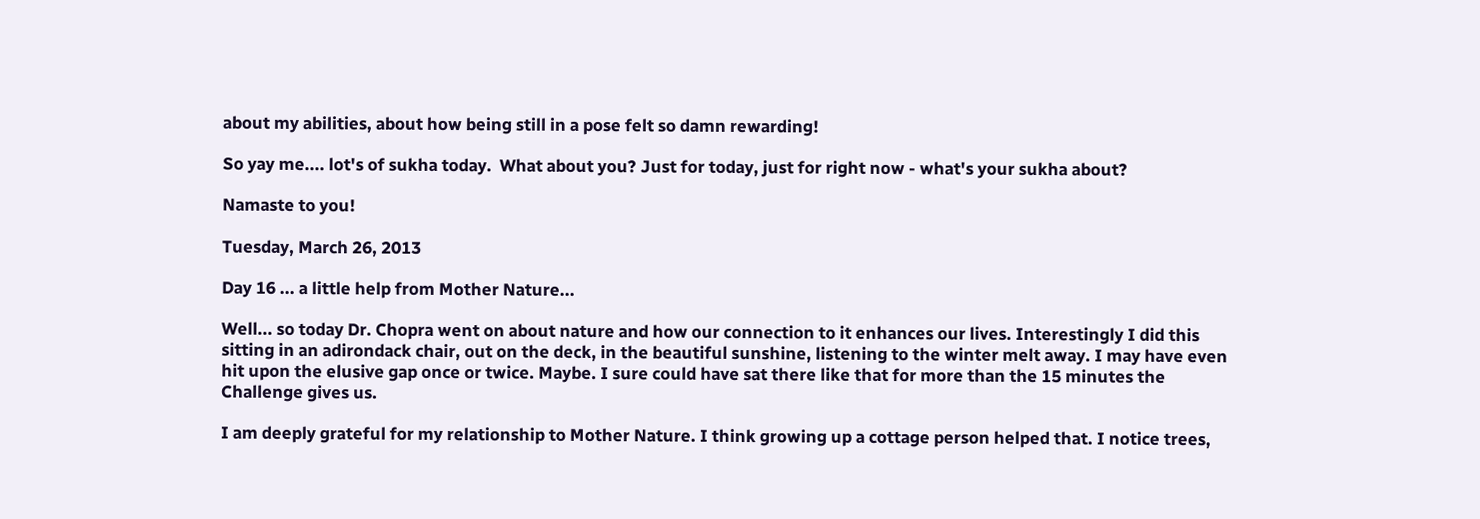about my abilities, about how being still in a pose felt so damn rewarding!

So yay me.... lot's of sukha today.  What about you? Just for today, just for right now - what's your sukha about?

Namaste to you!

Tuesday, March 26, 2013

Day 16 ... a little help from Mother Nature...

Well... so today Dr. Chopra went on about nature and how our connection to it enhances our lives. Interestingly I did this sitting in an adirondack chair, out on the deck, in the beautiful sunshine, listening to the winter melt away. I may have even hit upon the elusive gap once or twice. Maybe. I sure could have sat there like that for more than the 15 minutes the Challenge gives us.

I am deeply grateful for my relationship to Mother Nature. I think growing up a cottage person helped that. I notice trees,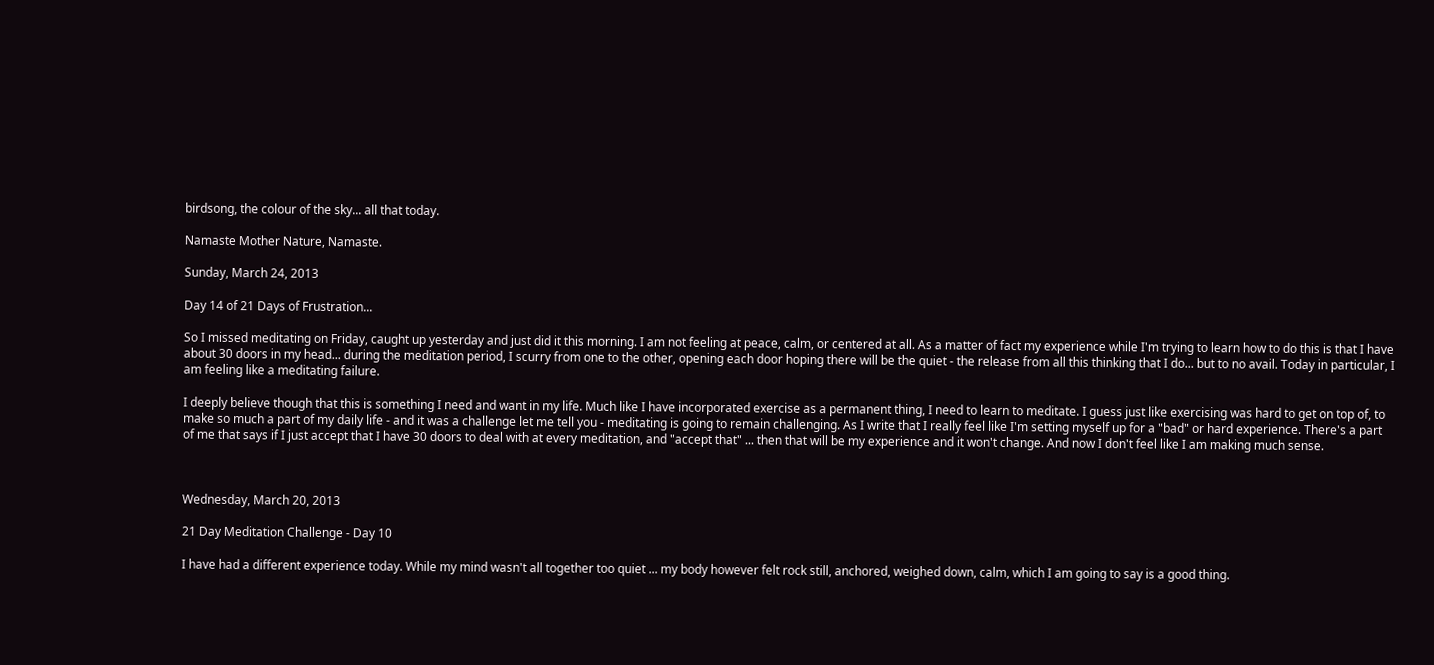birdsong, the colour of the sky... all that today.

Namaste Mother Nature, Namaste.

Sunday, March 24, 2013

Day 14 of 21 Days of Frustration...

So I missed meditating on Friday, caught up yesterday and just did it this morning. I am not feeling at peace, calm, or centered at all. As a matter of fact my experience while I'm trying to learn how to do this is that I have about 30 doors in my head... during the meditation period, I scurry from one to the other, opening each door hoping there will be the quiet - the release from all this thinking that I do... but to no avail. Today in particular, I am feeling like a meditating failure.

I deeply believe though that this is something I need and want in my life. Much like I have incorporated exercise as a permanent thing, I need to learn to meditate. I guess just like exercising was hard to get on top of, to make so much a part of my daily life - and it was a challenge let me tell you - meditating is going to remain challenging. As I write that I really feel like I'm setting myself up for a "bad" or hard experience. There's a part of me that says if I just accept that I have 30 doors to deal with at every meditation, and "accept that" ... then that will be my experience and it won't change. And now I don't feel like I am making much sense.



Wednesday, March 20, 2013

21 Day Meditation Challenge - Day 10

I have had a different experience today. While my mind wasn't all together too quiet ... my body however felt rock still, anchored, weighed down, calm, which I am going to say is a good thing.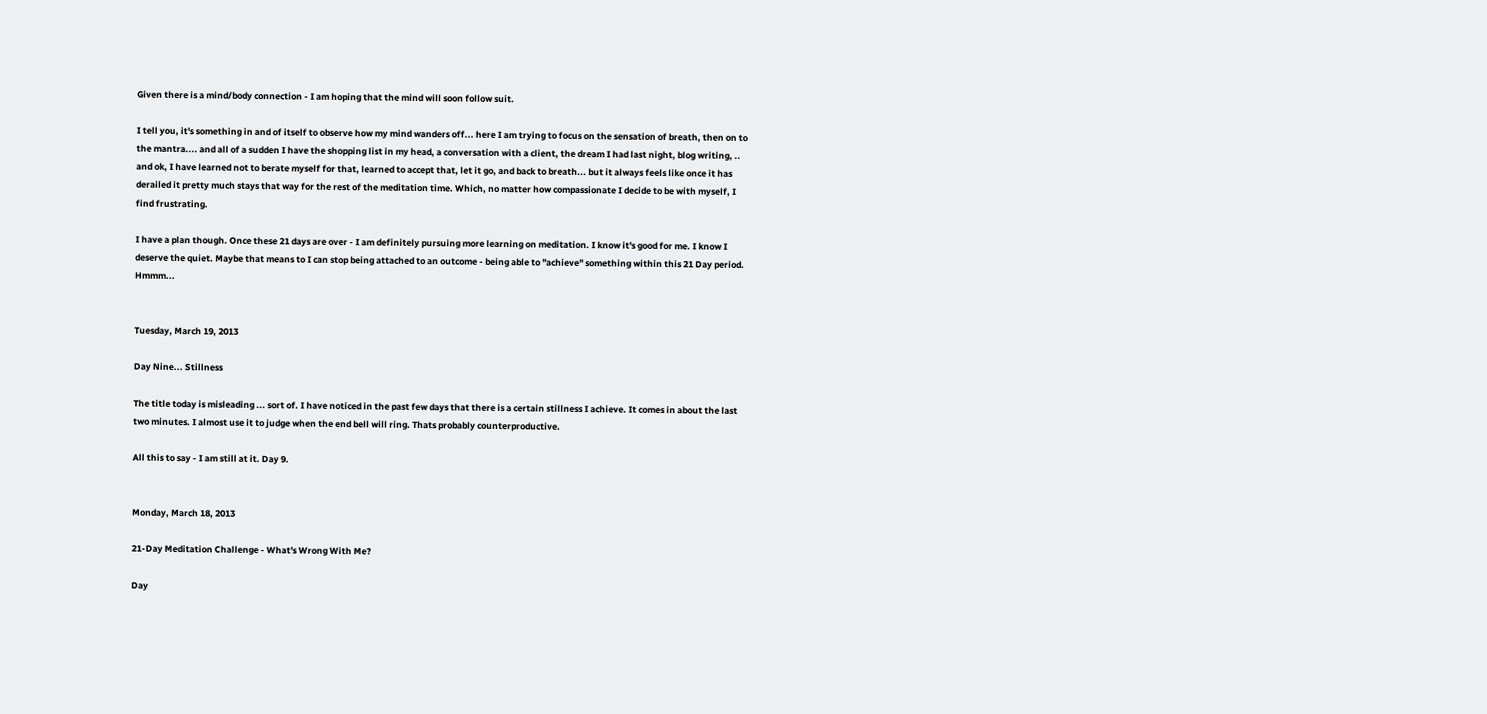Given there is a mind/body connection - I am hoping that the mind will soon follow suit.

I tell you, it's something in and of itself to observe how my mind wanders off... here I am trying to focus on the sensation of breath, then on to the mantra.... and all of a sudden I have the shopping list in my head, a conversation with a client, the dream I had last night, blog writing, .. and ok, I have learned not to berate myself for that, learned to accept that, let it go, and back to breath... but it always feels like once it has derailed it pretty much stays that way for the rest of the meditation time. Which, no matter how compassionate I decide to be with myself, I find frustrating.

I have a plan though. Once these 21 days are over - I am definitely pursuing more learning on meditation. I know it's good for me. I know I deserve the quiet. Maybe that means to I can stop being attached to an outcome - being able to "achieve" something within this 21 Day period. Hmmm...


Tuesday, March 19, 2013

Day Nine... Stillness

The title today is misleading ... sort of. I have noticed in the past few days that there is a certain stillness I achieve. It comes in about the last two minutes. I almost use it to judge when the end bell will ring. Thats probably counterproductive.

All this to say - I am still at it. Day 9.


Monday, March 18, 2013

21-Day Meditation Challenge - What's Wrong With Me?

Day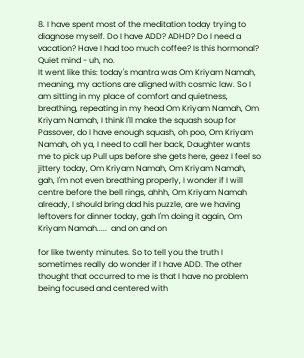8. I have spent most of the meditation today trying to diagnose myself. Do I have ADD? ADHD? Do I need a vacation? Have I had too much coffee? Is this hormonal? Quiet mind - uh, no.
It went like this: today's mantra was Om Kriyam Namah, meaning, my actions are aligned with cosmic law. So I am sitting in my place of comfort and quietness, breathing, repeating in my head Om Kriyam Namah, Om Kriyam Namah, I think I'll make the squash soup for Passover, do I have enough squash, oh poo, Om Kriyam Namah, oh ya, I need to call her back, Daughter wants me to pick up Pull ups before she gets here, geez I feel so jittery today, Om Kriyam Namah, Om Kriyam Namah, gah, I'm not even breathing properly, I wonder if I will centre before the bell rings, ahhh, Om Kriyam Namah already, I should bring dad his puzzle, are we having leftovers for dinner today, gah I'm doing it again, Om Kriyam Namah.....  and on and on

for like twenty minutes. So to tell you the truth I sometimes really do wonder if I have ADD. The other thought that occurred to me is that I have no problem being focused and centered with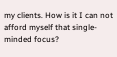my clients. How is it I can not afford myself that single-minded focus?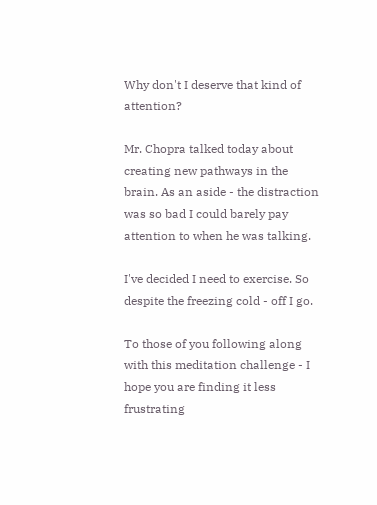Why don't I deserve that kind of attention?

Mr. Chopra talked today about creating new pathways in the brain. As an aside - the distraction was so bad I could barely pay attention to when he was talking.

I've decided I need to exercise. So despite the freezing cold - off I go.

To those of you following along with this meditation challenge - I hope you are finding it less frustrating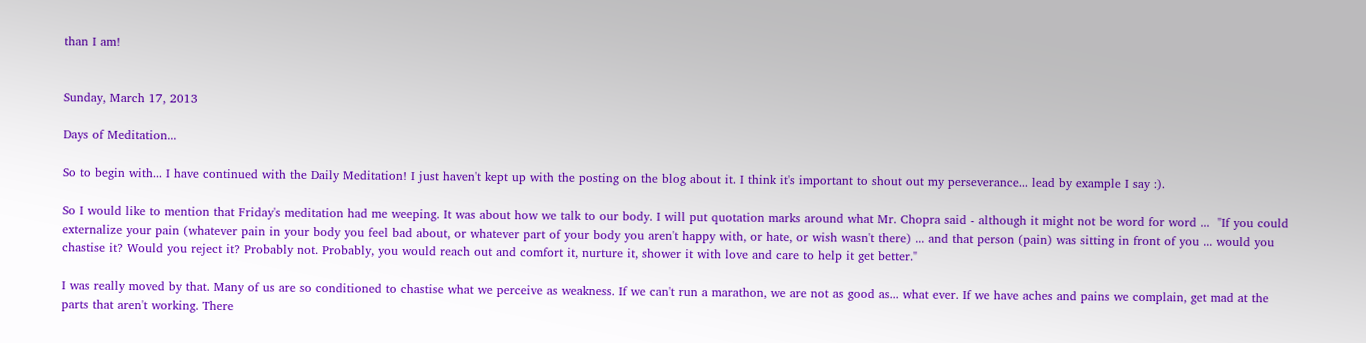than I am!


Sunday, March 17, 2013

Days of Meditation...

So to begin with... I have continued with the Daily Meditation! I just haven't kept up with the posting on the blog about it. I think it's important to shout out my perseverance... lead by example I say :).

So I would like to mention that Friday's meditation had me weeping. It was about how we talk to our body. I will put quotation marks around what Mr. Chopra said - although it might not be word for word ...  "If you could externalize your pain (whatever pain in your body you feel bad about, or whatever part of your body you aren't happy with, or hate, or wish wasn't there) ... and that person (pain) was sitting in front of you ... would you chastise it? Would you reject it? Probably not. Probably, you would reach out and comfort it, nurture it, shower it with love and care to help it get better."

I was really moved by that. Many of us are so conditioned to chastise what we perceive as weakness. If we can't run a marathon, we are not as good as... what ever. If we have aches and pains we complain, get mad at the parts that aren't working. There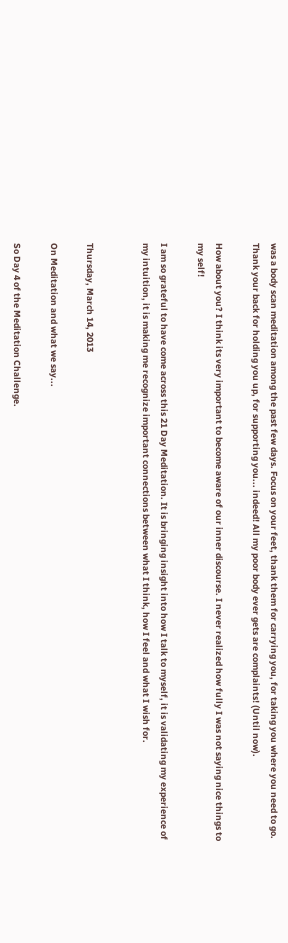was a body scan meditation among the past few days. Focus on your feet, thank them for carrying you, for taking you where you need to go. Thank your back for holding you up, for supporting you... indeed! All my poor body ever gets are complaints! (Until now).

How about you? I think its very important to become aware of our inner discourse. I never realized how fully I was not saying nice things to my self!

I am so grateful to have come across this 21 Day Meditation. It is bringing insight into how I talk to myself, it is validating my experience of my intuition, it is making me recognize important connections between what I think, how I feel and what I wish for.


Thursday, March 14, 2013

On Meditation and what we say...

So Day 4 of the Meditation Challenge.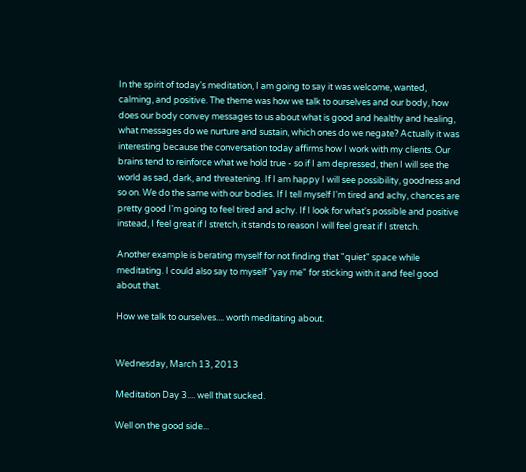In the spirit of today's meditation, I am going to say it was welcome, wanted, calming, and positive. The theme was how we talk to ourselves and our body, how does our body convey messages to us about what is good and healthy and healing, what messages do we nurture and sustain, which ones do we negate? Actually it was interesting because the conversation today affirms how I work with my clients. Our brains tend to reinforce what we hold true - so if I am depressed, then I will see the world as sad, dark, and threatening. If I am happy I will see possibility, goodness and so on. We do the same with our bodies. If I tell myself I'm tired and achy, chances are pretty good I'm going to feel tired and achy. If I look for what's possible and positive  instead, I feel great if I stretch, it stands to reason I will feel great if I stretch.

Another example is berating myself for not finding that "quiet" space while meditating. I could also say to myself "yay me" for sticking with it and feel good about that.

How we talk to ourselves.... worth meditating about.


Wednesday, March 13, 2013

Meditation Day 3.... well that sucked.

Well on the good side...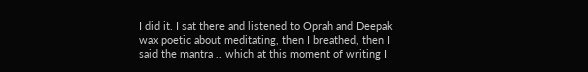I did it. I sat there and listened to Oprah and Deepak wax poetic about meditating, then I breathed, then I said the mantra .. which at this moment of writing I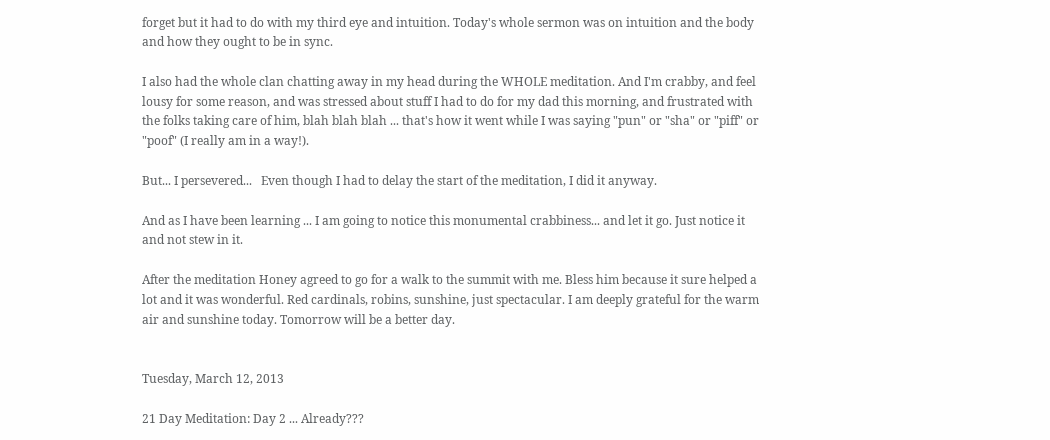forget but it had to do with my third eye and intuition. Today's whole sermon was on intuition and the body and how they ought to be in sync.

I also had the whole clan chatting away in my head during the WHOLE meditation. And I'm crabby, and feel lousy for some reason, and was stressed about stuff I had to do for my dad this morning, and frustrated with the folks taking care of him, blah blah blah ... that's how it went while I was saying "pun" or "sha" or "piff" or "poof" (I really am in a way!).

But... I persevered...   Even though I had to delay the start of the meditation, I did it anyway.

And as I have been learning ... I am going to notice this monumental crabbiness... and let it go. Just notice it and not stew in it.

After the meditation Honey agreed to go for a walk to the summit with me. Bless him because it sure helped a lot and it was wonderful. Red cardinals, robins, sunshine, just spectacular. I am deeply grateful for the warm air and sunshine today. Tomorrow will be a better day.


Tuesday, March 12, 2013

21 Day Meditation: Day 2 ... Already???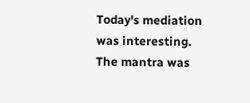Today's mediation was interesting. The mantra was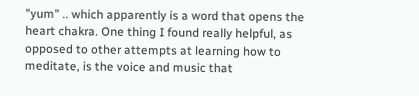"yum" .. which apparently is a word that opens the heart chakra. One thing I found really helpful, as opposed to other attempts at learning how to meditate, is the voice and music that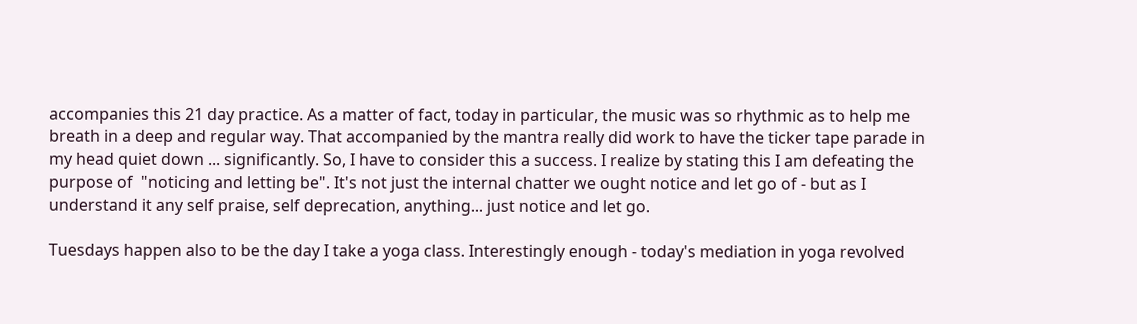accompanies this 21 day practice. As a matter of fact, today in particular, the music was so rhythmic as to help me breath in a deep and regular way. That accompanied by the mantra really did work to have the ticker tape parade in my head quiet down ... significantly. So, I have to consider this a success. I realize by stating this I am defeating the purpose of  "noticing and letting be". It's not just the internal chatter we ought notice and let go of - but as I understand it any self praise, self deprecation, anything... just notice and let go.

Tuesdays happen also to be the day I take a yoga class. Interestingly enough - today's mediation in yoga revolved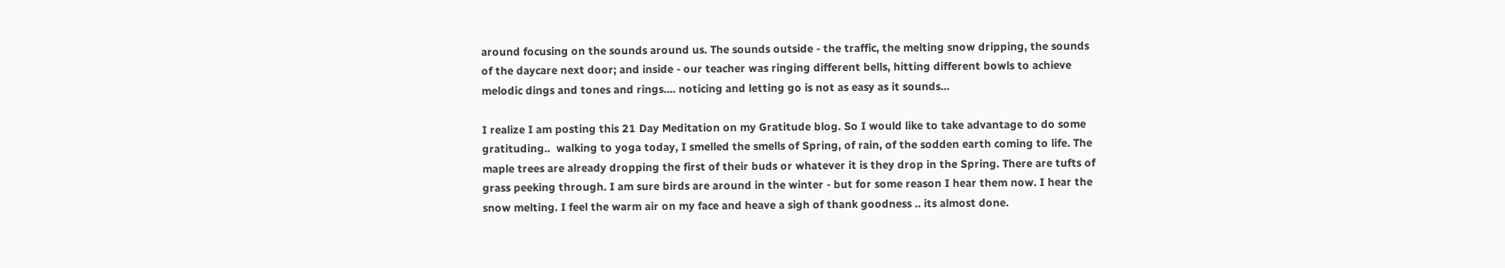around focusing on the sounds around us. The sounds outside - the traffic, the melting snow dripping, the sounds of the daycare next door; and inside - our teacher was ringing different bells, hitting different bowls to achieve melodic dings and tones and rings.... noticing and letting go is not as easy as it sounds...

I realize I am posting this 21 Day Meditation on my Gratitude blog. So I would like to take advantage to do some gratituding..  walking to yoga today, I smelled the smells of Spring, of rain, of the sodden earth coming to life. The maple trees are already dropping the first of their buds or whatever it is they drop in the Spring. There are tufts of grass peeking through. I am sure birds are around in the winter - but for some reason I hear them now. I hear the snow melting. I feel the warm air on my face and heave a sigh of thank goodness .. its almost done.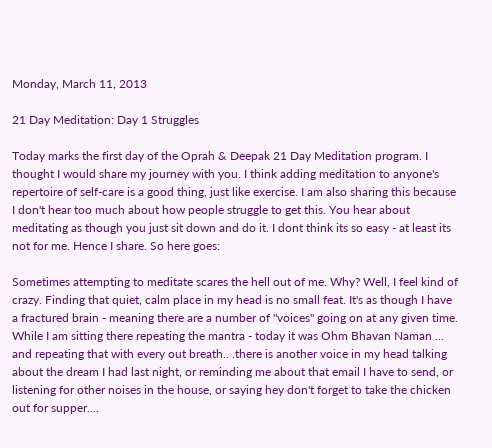Monday, March 11, 2013

21 Day Meditation: Day 1 Struggles

Today marks the first day of the Oprah & Deepak 21 Day Meditation program. I thought I would share my journey with you. I think adding meditation to anyone's repertoire of self-care is a good thing, just like exercise. I am also sharing this because I don't hear too much about how people struggle to get this. You hear about meditating as though you just sit down and do it. I dont think its so easy - at least its not for me. Hence I share. So here goes:

Sometimes attempting to meditate scares the hell out of me. Why? Well, I feel kind of crazy. Finding that quiet, calm place in my head is no small feat. It's as though I have a fractured brain - meaning there are a number of "voices" going on at any given time. While I am sitting there repeating the mantra - today it was Ohm Bhavan Naman ... and repeating that with every out breath.. .there is another voice in my head talking about the dream I had last night, or reminding me about that email I have to send, or listening for other noises in the house, or saying hey don't forget to take the chicken out for supper....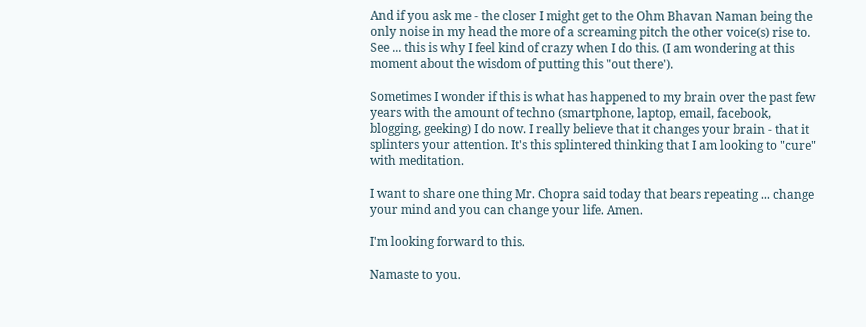And if you ask me - the closer I might get to the Ohm Bhavan Naman being the only noise in my head the more of a screaming pitch the other voice(s) rise to. See ... this is why I feel kind of crazy when I do this. (I am wondering at this moment about the wisdom of putting this "out there').

Sometimes I wonder if this is what has happened to my brain over the past few years with the amount of techno (smartphone, laptop, email, facebook, blogging, geeking) I do now. I really believe that it changes your brain - that it splinters your attention. It's this splintered thinking that I am looking to "cure" with meditation.

I want to share one thing Mr. Chopra said today that bears repeating ... change your mind and you can change your life. Amen.

I'm looking forward to this.

Namaste to you.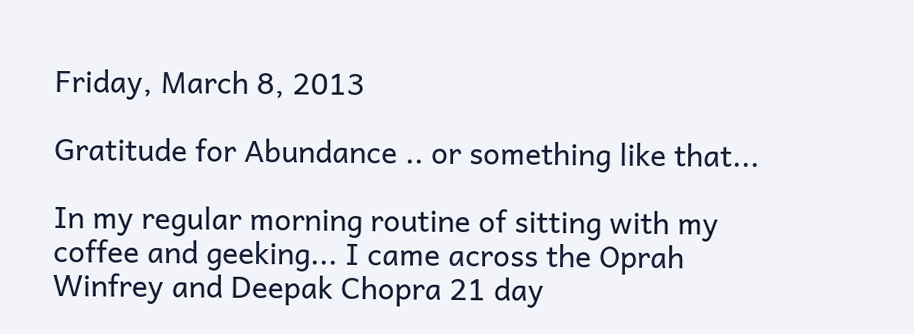Friday, March 8, 2013

Gratitude for Abundance .. or something like that...

In my regular morning routine of sitting with my coffee and geeking... I came across the Oprah Winfrey and Deepak Chopra 21 day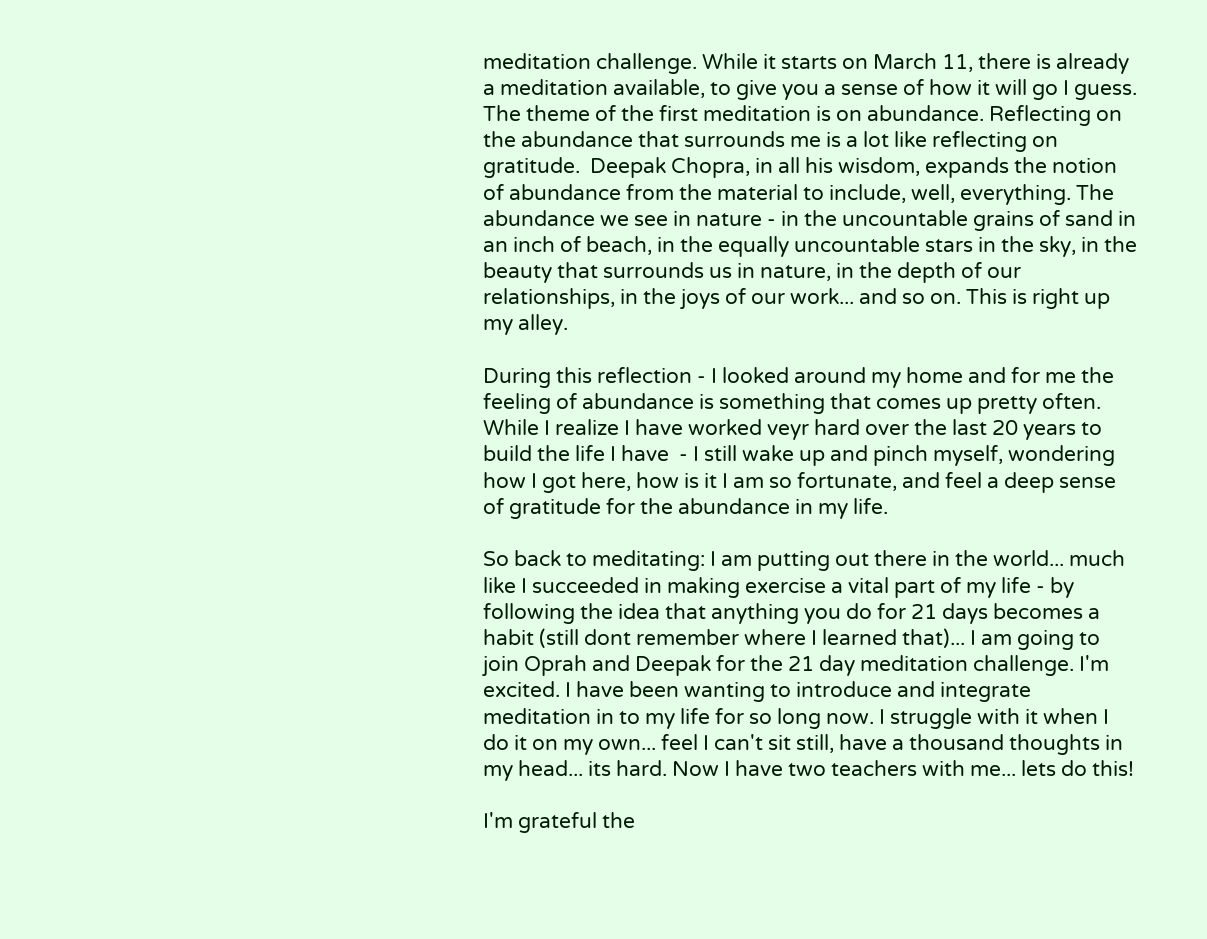meditation challenge. While it starts on March 11, there is already a meditation available, to give you a sense of how it will go I guess. The theme of the first meditation is on abundance. Reflecting on the abundance that surrounds me is a lot like reflecting on gratitude.  Deepak Chopra, in all his wisdom, expands the notion of abundance from the material to include, well, everything. The abundance we see in nature - in the uncountable grains of sand in an inch of beach, in the equally uncountable stars in the sky, in the beauty that surrounds us in nature, in the depth of our relationships, in the joys of our work... and so on. This is right up my alley.

During this reflection - I looked around my home and for me the feeling of abundance is something that comes up pretty often. While I realize I have worked veyr hard over the last 20 years to build the life I have  - I still wake up and pinch myself, wondering how I got here, how is it I am so fortunate, and feel a deep sense of gratitude for the abundance in my life.

So back to meditating: I am putting out there in the world... much like I succeeded in making exercise a vital part of my life - by following the idea that anything you do for 21 days becomes a habit (still dont remember where I learned that)... I am going to join Oprah and Deepak for the 21 day meditation challenge. I'm excited. I have been wanting to introduce and integrate meditation in to my life for so long now. I struggle with it when I do it on my own... feel I can't sit still, have a thousand thoughts in my head... its hard. Now I have two teachers with me... lets do this!

I'm grateful the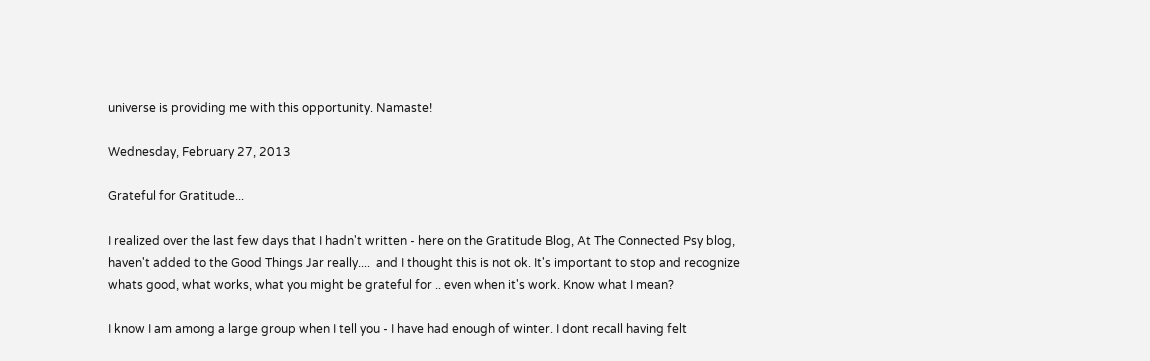universe is providing me with this opportunity. Namaste!

Wednesday, February 27, 2013

Grateful for Gratitude...

I realized over the last few days that I hadn't written - here on the Gratitude Blog, At The Connected Psy blog, haven't added to the Good Things Jar really....  and I thought this is not ok. It's important to stop and recognize whats good, what works, what you might be grateful for .. even when it's work. Know what I mean?

I know I am among a large group when I tell you - I have had enough of winter. I dont recall having felt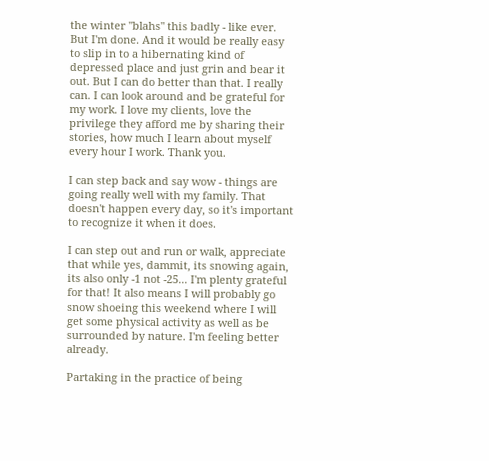the winter "blahs" this badly - like ever. But I'm done. And it would be really easy to slip in to a hibernating kind of depressed place and just grin and bear it out. But I can do better than that. I really can. I can look around and be grateful for my work. I love my clients, love the privilege they afford me by sharing their stories, how much I learn about myself every hour I work. Thank you.

I can step back and say wow - things are going really well with my family. That doesn't happen every day, so it's important to recognize it when it does.

I can step out and run or walk, appreciate that while yes, dammit, its snowing again, its also only -1 not -25... I'm plenty grateful for that! It also means I will probably go snow shoeing this weekend where I will get some physical activity as well as be surrounded by nature. I'm feeling better already.

Partaking in the practice of being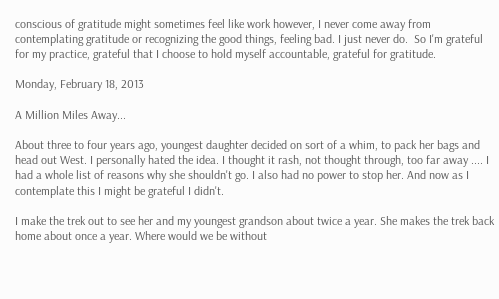conscious of gratitude might sometimes feel like work however, I never come away from contemplating gratitude or recognizing the good things, feeling bad. I just never do.  So I'm grateful for my practice, grateful that I choose to hold myself accountable, grateful for gratitude.

Monday, February 18, 2013

A Million Miles Away...

About three to four years ago, youngest daughter decided on sort of a whim, to pack her bags and head out West. I personally hated the idea. I thought it rash, not thought through, too far away .... I had a whole list of reasons why she shouldn't go. I also had no power to stop her. And now as I contemplate this I might be grateful I didn't.

I make the trek out to see her and my youngest grandson about twice a year. She makes the trek back home about once a year. Where would we be without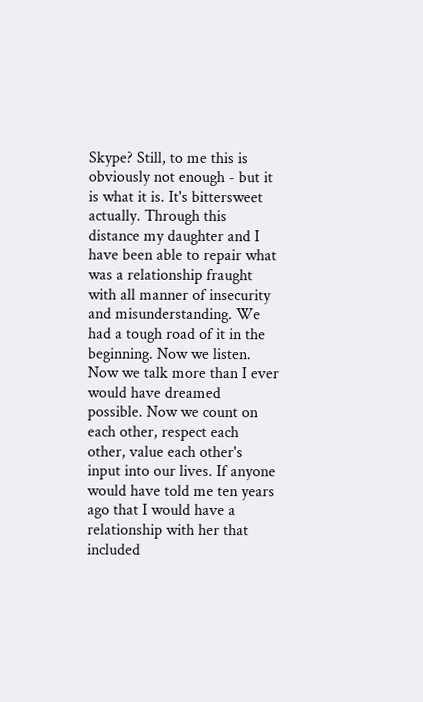Skype? Still, to me this is obviously not enough - but it is what it is. It's bittersweet actually. Through this distance my daughter and I have been able to repair what was a relationship fraught with all manner of insecurity and misunderstanding. We had a tough road of it in the beginning. Now we listen. Now we talk more than I ever would have dreamed possible. Now we count on each other, respect each other, value each other's input into our lives. If anyone would have told me ten years ago that I would have a relationship with her that included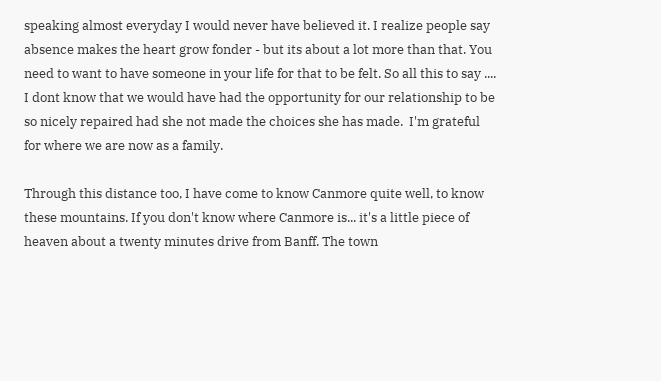speaking almost everyday I would never have believed it. I realize people say absence makes the heart grow fonder - but its about a lot more than that. You need to want to have someone in your life for that to be felt. So all this to say .... I dont know that we would have had the opportunity for our relationship to be so nicely repaired had she not made the choices she has made.  I'm grateful for where we are now as a family.

Through this distance too, I have come to know Canmore quite well, to know these mountains. If you don't know where Canmore is... it's a little piece of heaven about a twenty minutes drive from Banff. The town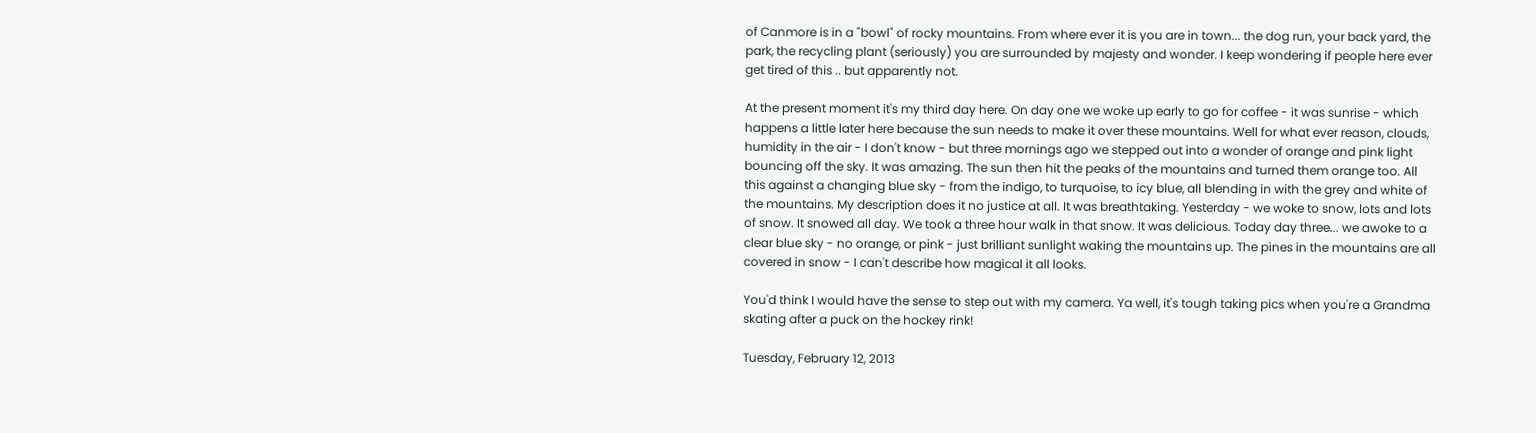of Canmore is in a "bowl" of rocky mountains. From where ever it is you are in town... the dog run, your back yard, the park, the recycling plant (seriously) you are surrounded by majesty and wonder. I keep wondering if people here ever get tired of this .. but apparently not.

At the present moment it's my third day here. On day one we woke up early to go for coffee - it was sunrise - which happens a little later here because the sun needs to make it over these mountains. Well for what ever reason, clouds, humidity in the air - I don't know - but three mornings ago we stepped out into a wonder of orange and pink light bouncing off the sky. It was amazing. The sun then hit the peaks of the mountains and turned them orange too. All this against a changing blue sky - from the indigo, to turquoise, to icy blue, all blending in with the grey and white of the mountains. My description does it no justice at all. It was breathtaking. Yesterday - we woke to snow, lots and lots of snow. It snowed all day. We took a three hour walk in that snow. It was delicious. Today day three... we awoke to a clear blue sky - no orange, or pink - just brilliant sunlight waking the mountains up. The pines in the mountains are all covered in snow - I can't describe how magical it all looks.

You'd think I would have the sense to step out with my camera. Ya well, it's tough taking pics when you're a Grandma skating after a puck on the hockey rink!

Tuesday, February 12, 2013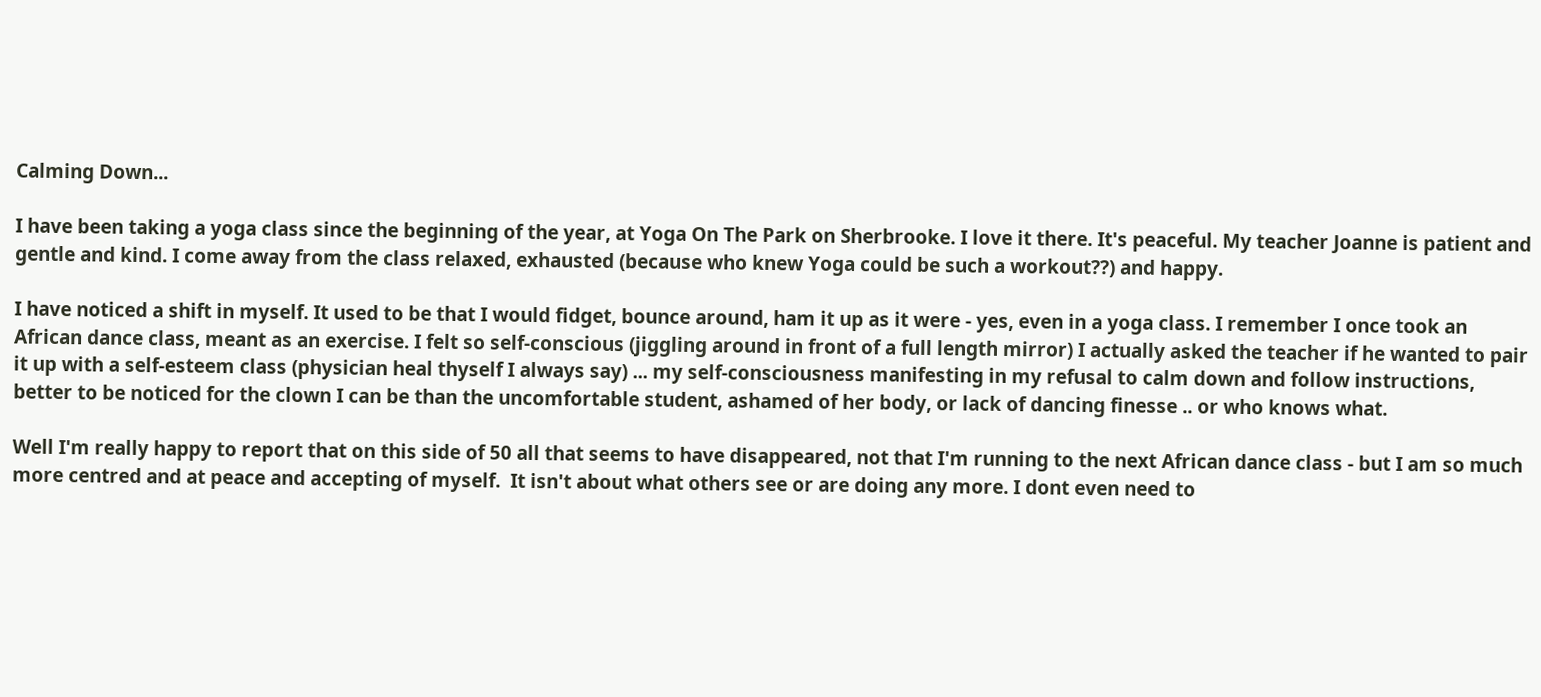Calming Down...

I have been taking a yoga class since the beginning of the year, at Yoga On The Park on Sherbrooke. I love it there. It's peaceful. My teacher Joanne is patient and gentle and kind. I come away from the class relaxed, exhausted (because who knew Yoga could be such a workout??) and happy.

I have noticed a shift in myself. It used to be that I would fidget, bounce around, ham it up as it were - yes, even in a yoga class. I remember I once took an African dance class, meant as an exercise. I felt so self-conscious (jiggling around in front of a full length mirror) I actually asked the teacher if he wanted to pair it up with a self-esteem class (physician heal thyself I always say) ... my self-consciousness manifesting in my refusal to calm down and follow instructions, better to be noticed for the clown I can be than the uncomfortable student, ashamed of her body, or lack of dancing finesse .. or who knows what.

Well I'm really happy to report that on this side of 50 all that seems to have disappeared, not that I'm running to the next African dance class - but I am so much more centred and at peace and accepting of myself.  It isn't about what others see or are doing any more. I dont even need to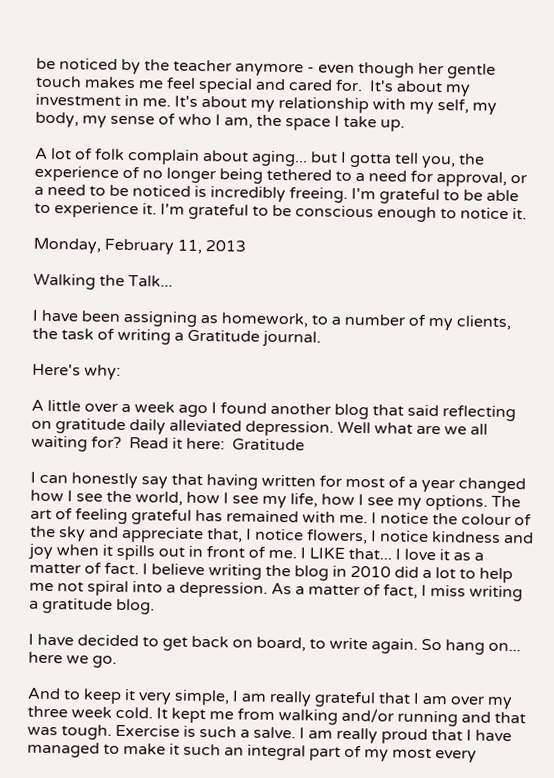be noticed by the teacher anymore - even though her gentle touch makes me feel special and cared for.  It's about my investment in me. It's about my relationship with my self, my body, my sense of who I am, the space I take up.

A lot of folk complain about aging... but I gotta tell you, the experience of no longer being tethered to a need for approval, or a need to be noticed is incredibly freeing. I'm grateful to be able to experience it. I'm grateful to be conscious enough to notice it.

Monday, February 11, 2013

Walking the Talk...

I have been assigning as homework, to a number of my clients, the task of writing a Gratitude journal.

Here's why:

A little over a week ago I found another blog that said reflecting on gratitude daily alleviated depression. Well what are we all waiting for?  Read it here:  Gratitude

I can honestly say that having written for most of a year changed how I see the world, how I see my life, how I see my options. The art of feeling grateful has remained with me. I notice the colour of the sky and appreciate that, I notice flowers, I notice kindness and joy when it spills out in front of me. I LIKE that... I love it as a matter of fact. I believe writing the blog in 2010 did a lot to help me not spiral into a depression. As a matter of fact, I miss writing a gratitude blog.

I have decided to get back on board, to write again. So hang on... here we go.

And to keep it very simple, I am really grateful that I am over my three week cold. It kept me from walking and/or running and that was tough. Exercise is such a salve. I am really proud that I have managed to make it such an integral part of my most every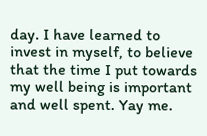day. I have learned to invest in myself, to believe that the time I put towards my well being is important and well spent. Yay me.